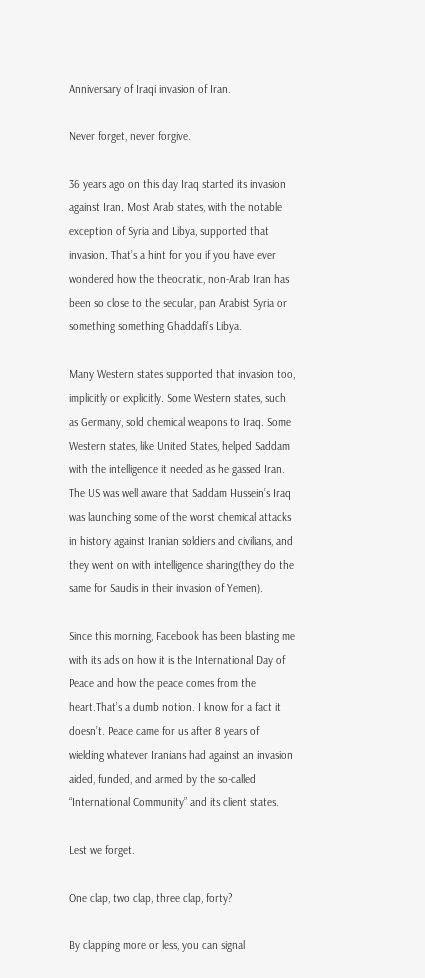Anniversary of Iraqi invasion of Iran.

Never forget, never forgive.

36 years ago on this day Iraq started its invasion against Iran. Most Arab states, with the notable exception of Syria and Libya, supported that invasion. That’s a hint for you if you have ever wondered how the theocratic, non-Arab Iran has been so close to the secular, pan Arabist Syria or something something Ghaddafi’s Libya.

Many Western states supported that invasion too, implicitly or explicitly. Some Western states, such as Germany, sold chemical weapons to Iraq. Some Western states, like United States, helped Saddam with the intelligence it needed as he gassed Iran. The US was well aware that Saddam Hussein’s Iraq was launching some of the worst chemical attacks in history against Iranian soldiers and civilians, and they went on with intelligence sharing(they do the same for Saudis in their invasion of Yemen).

Since this morning, Facebook has been blasting me with its ads on how it is the International Day of Peace and how the peace comes from the heart.That’s a dumb notion. I know for a fact it doesn’t. Peace came for us after 8 years of wielding whatever Iranians had against an invasion aided, funded, and armed by the so-called “International Community” and its client states.

Lest we forget.

One clap, two clap, three clap, forty?

By clapping more or less, you can signal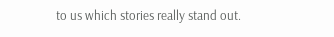to us which stories really stand out.